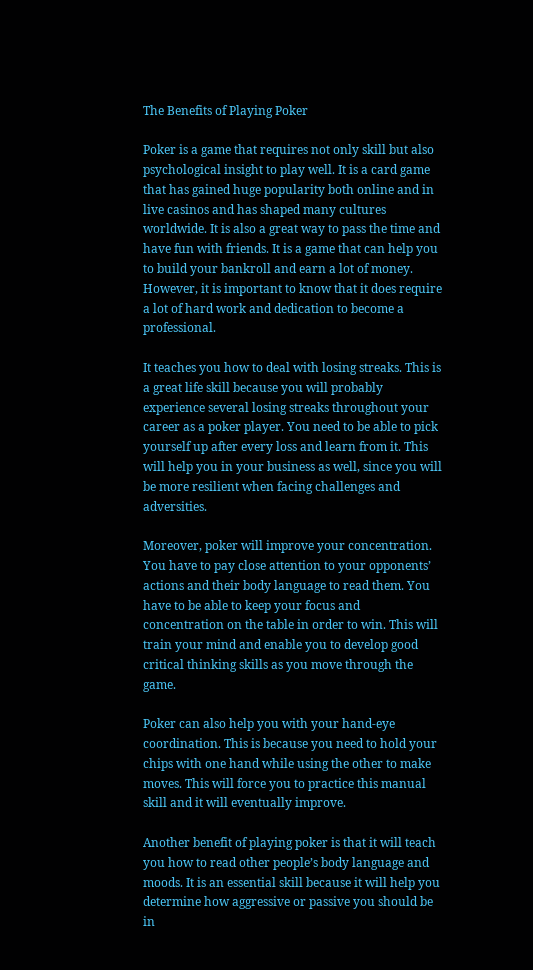The Benefits of Playing Poker

Poker is a game that requires not only skill but also psychological insight to play well. It is a card game that has gained huge popularity both online and in live casinos and has shaped many cultures worldwide. It is also a great way to pass the time and have fun with friends. It is a game that can help you to build your bankroll and earn a lot of money. However, it is important to know that it does require a lot of hard work and dedication to become a professional.

It teaches you how to deal with losing streaks. This is a great life skill because you will probably experience several losing streaks throughout your career as a poker player. You need to be able to pick yourself up after every loss and learn from it. This will help you in your business as well, since you will be more resilient when facing challenges and adversities.

Moreover, poker will improve your concentration. You have to pay close attention to your opponents’ actions and their body language to read them. You have to be able to keep your focus and concentration on the table in order to win. This will train your mind and enable you to develop good critical thinking skills as you move through the game.

Poker can also help you with your hand-eye coordination. This is because you need to hold your chips with one hand while using the other to make moves. This will force you to practice this manual skill and it will eventually improve.

Another benefit of playing poker is that it will teach you how to read other people’s body language and moods. It is an essential skill because it will help you determine how aggressive or passive you should be in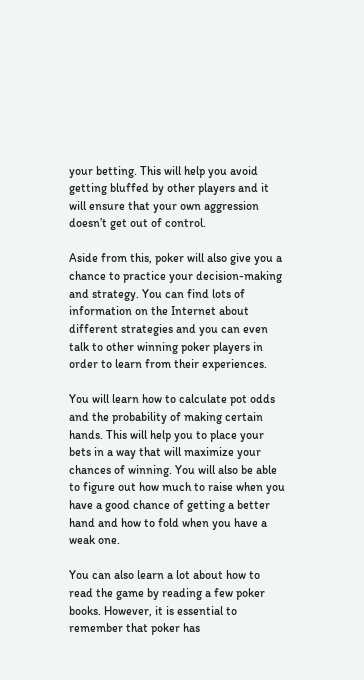your betting. This will help you avoid getting bluffed by other players and it will ensure that your own aggression doesn’t get out of control.

Aside from this, poker will also give you a chance to practice your decision-making and strategy. You can find lots of information on the Internet about different strategies and you can even talk to other winning poker players in order to learn from their experiences.

You will learn how to calculate pot odds and the probability of making certain hands. This will help you to place your bets in a way that will maximize your chances of winning. You will also be able to figure out how much to raise when you have a good chance of getting a better hand and how to fold when you have a weak one.

You can also learn a lot about how to read the game by reading a few poker books. However, it is essential to remember that poker has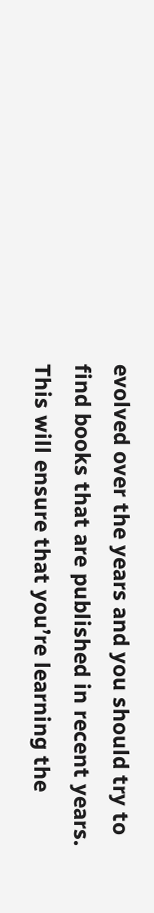evolved over the years and you should try to find books that are published in recent years. This will ensure that you’re learning the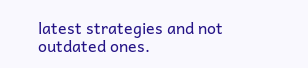latest strategies and not outdated ones.